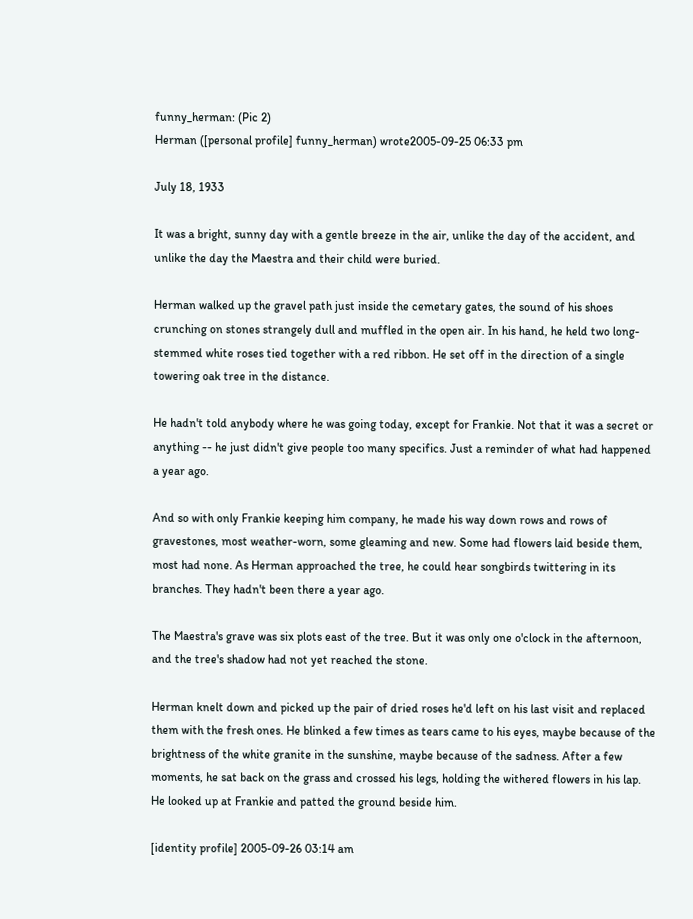funny_herman: (Pic 2)
Herman ([personal profile] funny_herman) wrote2005-09-25 06:33 pm

July 18, 1933

It was a bright, sunny day with a gentle breeze in the air, unlike the day of the accident, and unlike the day the Maestra and their child were buried.

Herman walked up the gravel path just inside the cemetary gates, the sound of his shoes crunching on stones strangely dull and muffled in the open air. In his hand, he held two long-stemmed white roses tied together with a red ribbon. He set off in the direction of a single towering oak tree in the distance.

He hadn't told anybody where he was going today, except for Frankie. Not that it was a secret or anything -- he just didn't give people too many specifics. Just a reminder of what had happened a year ago.

And so with only Frankie keeping him company, he made his way down rows and rows of gravestones, most weather-worn, some gleaming and new. Some had flowers laid beside them, most had none. As Herman approached the tree, he could hear songbirds twittering in its branches. They hadn't been there a year ago.

The Maestra's grave was six plots east of the tree. But it was only one o'clock in the afternoon, and the tree's shadow had not yet reached the stone.

Herman knelt down and picked up the pair of dried roses he'd left on his last visit and replaced them with the fresh ones. He blinked a few times as tears came to his eyes, maybe because of the brightness of the white granite in the sunshine, maybe because of the sadness. After a few moments, he sat back on the grass and crossed his legs, holding the withered flowers in his lap. He looked up at Frankie and patted the ground beside him.

[identity profile] 2005-09-26 03:14 am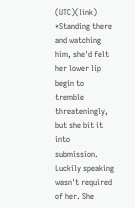(UTC)(link)
*Standing there and watching him, she'd felt her lower lip begin to tremble threateningly, but she bit it into submission. Luckily speaking wasn't required of her. She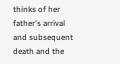thinks of her father's arrival and subsequent death and the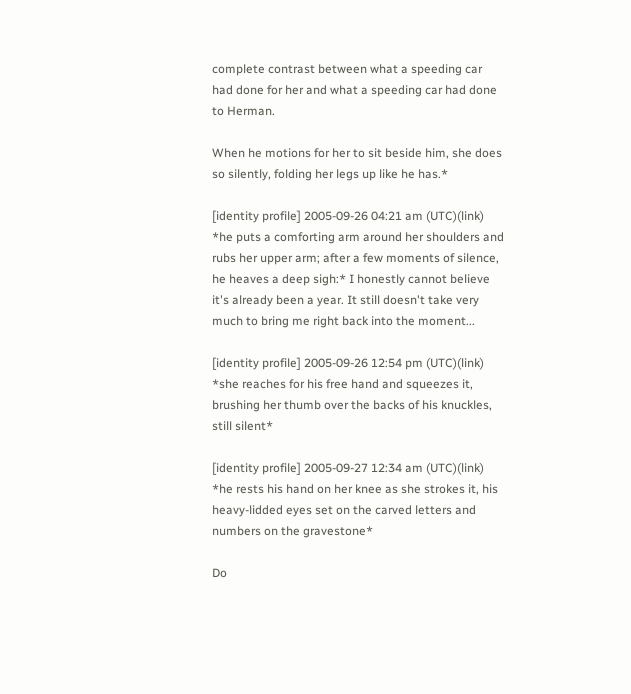complete contrast between what a speeding car had done for her and what a speeding car had done to Herman.

When he motions for her to sit beside him, she does so silently, folding her legs up like he has.*

[identity profile] 2005-09-26 04:21 am (UTC)(link)
*he puts a comforting arm around her shoulders and rubs her upper arm; after a few moments of silence, he heaves a deep sigh:* I honestly cannot believe it's already been a year. It still doesn't take very much to bring me right back into the moment...

[identity profile] 2005-09-26 12:54 pm (UTC)(link)
*she reaches for his free hand and squeezes it, brushing her thumb over the backs of his knuckles, still silent*

[identity profile] 2005-09-27 12:34 am (UTC)(link)
*he rests his hand on her knee as she strokes it, his heavy-lidded eyes set on the carved letters and numbers on the gravestone*

Do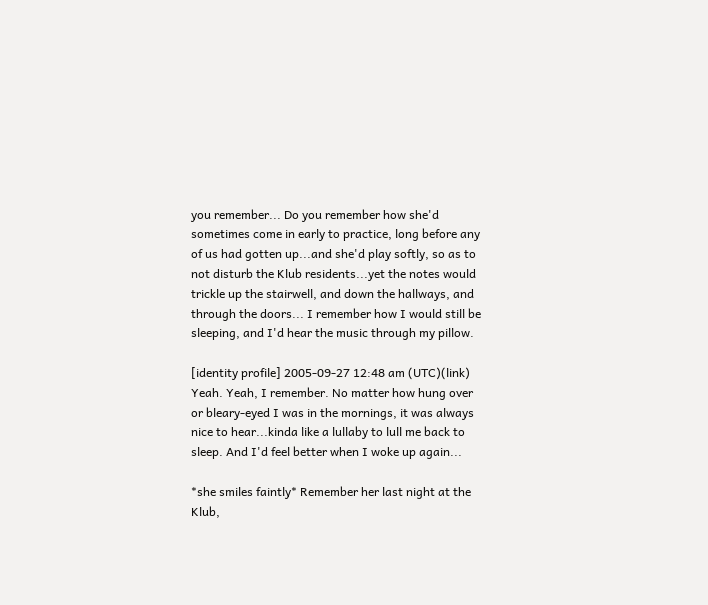you remember... Do you remember how she'd sometimes come in early to practice, long before any of us had gotten up...and she'd play softly, so as to not disturb the Klub residents...yet the notes would trickle up the stairwell, and down the hallways, and through the doors... I remember how I would still be sleeping, and I'd hear the music through my pillow.

[identity profile] 2005-09-27 12:48 am (UTC)(link)
Yeah. Yeah, I remember. No matter how hung over or bleary-eyed I was in the mornings, it was always nice to hear...kinda like a lullaby to lull me back to sleep. And I'd feel better when I woke up again...

*she smiles faintly* Remember her last night at the Klub,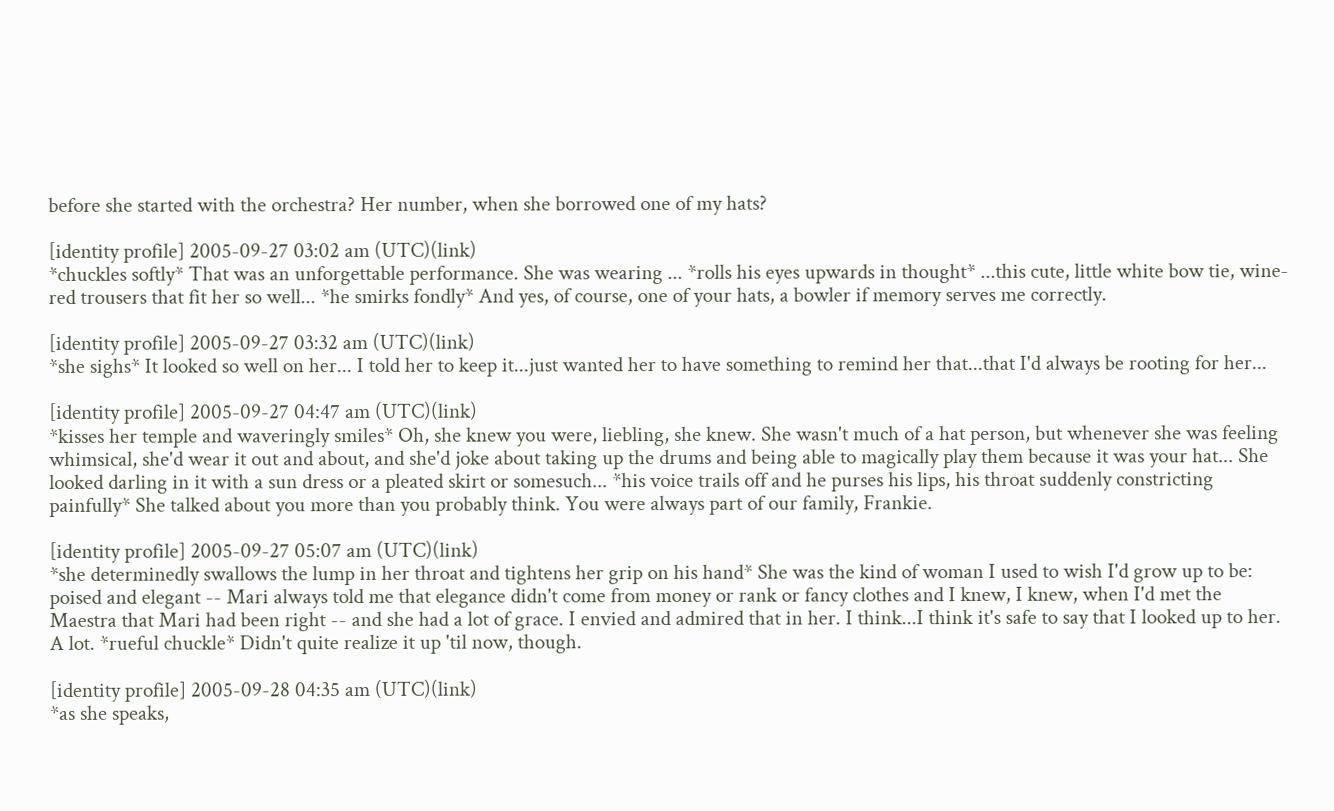before she started with the orchestra? Her number, when she borrowed one of my hats?

[identity profile] 2005-09-27 03:02 am (UTC)(link)
*chuckles softly* That was an unforgettable performance. She was wearing ... *rolls his eyes upwards in thought* ...this cute, little white bow tie, wine-red trousers that fit her so well... *he smirks fondly* And yes, of course, one of your hats, a bowler if memory serves me correctly.

[identity profile] 2005-09-27 03:32 am (UTC)(link)
*she sighs* It looked so well on her... I told her to keep it...just wanted her to have something to remind her that...that I'd always be rooting for her...

[identity profile] 2005-09-27 04:47 am (UTC)(link)
*kisses her temple and waveringly smiles* Oh, she knew you were, liebling, she knew. She wasn't much of a hat person, but whenever she was feeling whimsical, she'd wear it out and about, and she'd joke about taking up the drums and being able to magically play them because it was your hat... She looked darling in it with a sun dress or a pleated skirt or somesuch... *his voice trails off and he purses his lips, his throat suddenly constricting painfully* She talked about you more than you probably think. You were always part of our family, Frankie.

[identity profile] 2005-09-27 05:07 am (UTC)(link)
*she determinedly swallows the lump in her throat and tightens her grip on his hand* She was the kind of woman I used to wish I'd grow up to be: poised and elegant -- Mari always told me that elegance didn't come from money or rank or fancy clothes and I knew, I knew, when I'd met the Maestra that Mari had been right -- and she had a lot of grace. I envied and admired that in her. I think...I think it's safe to say that I looked up to her. A lot. *rueful chuckle* Didn't quite realize it up 'til now, though.

[identity profile] 2005-09-28 04:35 am (UTC)(link)
*as she speaks,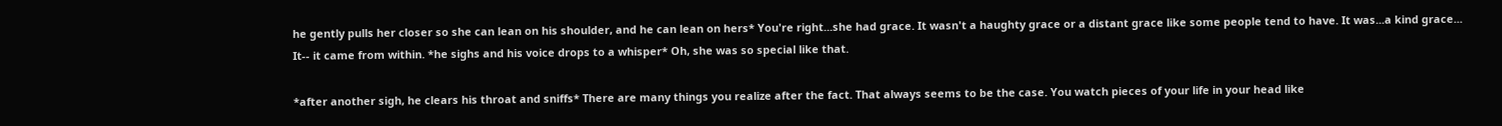he gently pulls her closer so she can lean on his shoulder, and he can lean on hers* You're right...she had grace. It wasn't a haughty grace or a distant grace like some people tend to have. It was...a kind grace... It-- it came from within. *he sighs and his voice drops to a whisper* Oh, she was so special like that.

*after another sigh, he clears his throat and sniffs* There are many things you realize after the fact. That always seems to be the case. You watch pieces of your life in your head like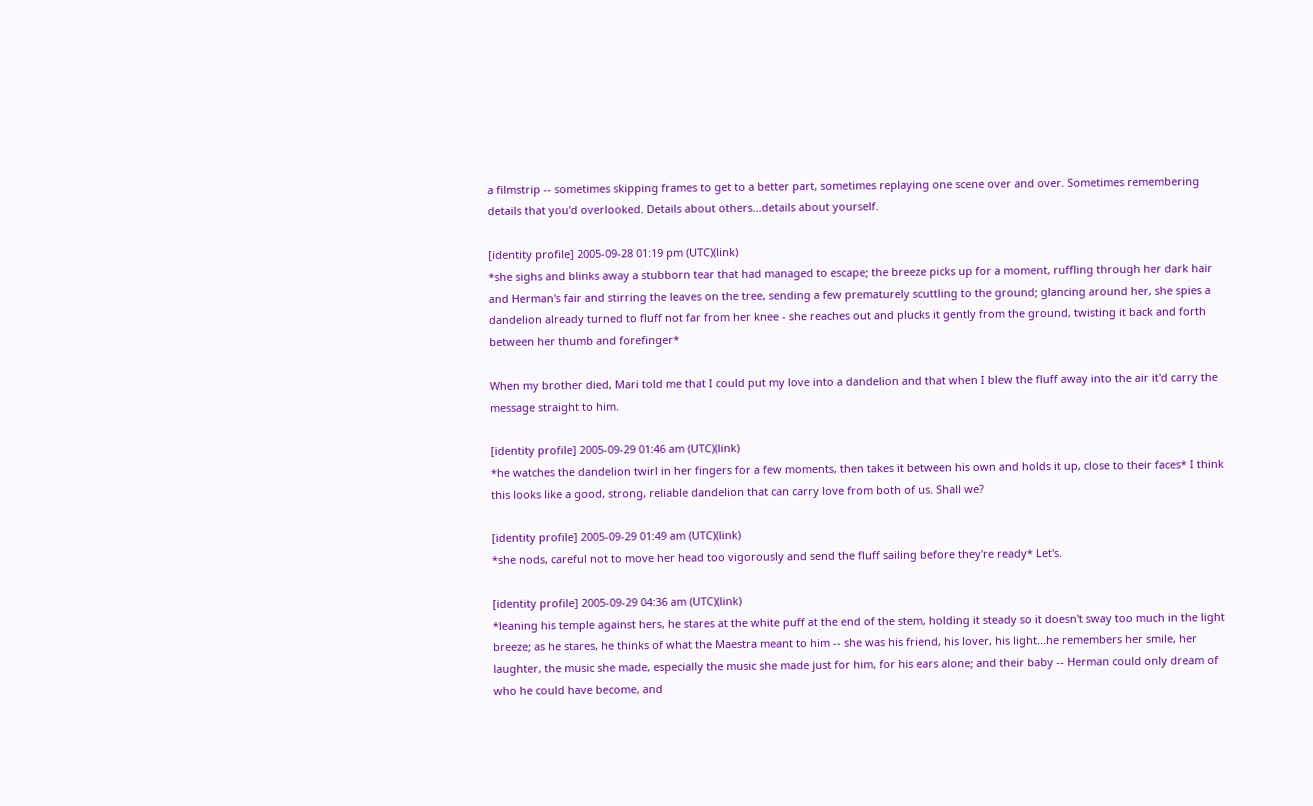a filmstrip -- sometimes skipping frames to get to a better part, sometimes replaying one scene over and over. Sometimes remembering details that you'd overlooked. Details about others...details about yourself.

[identity profile] 2005-09-28 01:19 pm (UTC)(link)
*she sighs and blinks away a stubborn tear that had managed to escape; the breeze picks up for a moment, ruffling through her dark hair and Herman's fair and stirring the leaves on the tree, sending a few prematurely scuttling to the ground; glancing around her, she spies a dandelion already turned to fluff not far from her knee - she reaches out and plucks it gently from the ground, twisting it back and forth between her thumb and forefinger*

When my brother died, Mari told me that I could put my love into a dandelion and that when I blew the fluff away into the air it'd carry the message straight to him.

[identity profile] 2005-09-29 01:46 am (UTC)(link)
*he watches the dandelion twirl in her fingers for a few moments, then takes it between his own and holds it up, close to their faces* I think this looks like a good, strong, reliable dandelion that can carry love from both of us. Shall we?

[identity profile] 2005-09-29 01:49 am (UTC)(link)
*she nods, careful not to move her head too vigorously and send the fluff sailing before they're ready* Let's.

[identity profile] 2005-09-29 04:36 am (UTC)(link)
*leaning his temple against hers, he stares at the white puff at the end of the stem, holding it steady so it doesn't sway too much in the light breeze; as he stares, he thinks of what the Maestra meant to him -- she was his friend, his lover, his light...he remembers her smile, her laughter, the music she made, especially the music she made just for him, for his ears alone; and their baby -- Herman could only dream of who he could have become, and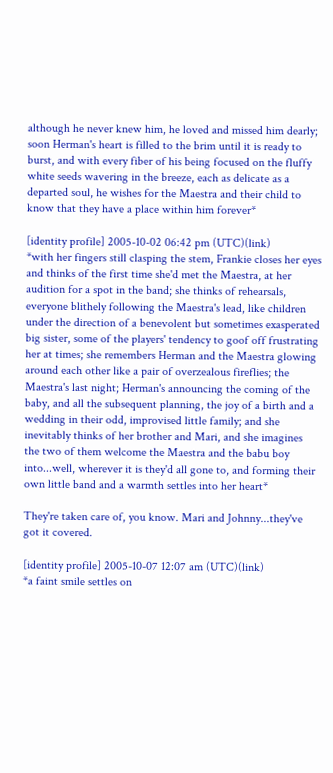although he never knew him, he loved and missed him dearly; soon Herman's heart is filled to the brim until it is ready to burst, and with every fiber of his being focused on the fluffy white seeds wavering in the breeze, each as delicate as a departed soul, he wishes for the Maestra and their child to know that they have a place within him forever*

[identity profile] 2005-10-02 06:42 pm (UTC)(link)
*with her fingers still clasping the stem, Frankie closes her eyes and thinks of the first time she'd met the Maestra, at her audition for a spot in the band; she thinks of rehearsals, everyone blithely following the Maestra's lead, like children under the direction of a benevolent but sometimes exasperated big sister, some of the players' tendency to goof off frustrating her at times; she remembers Herman and the Maestra glowing around each other like a pair of overzealous fireflies; the Maestra's last night; Herman's announcing the coming of the baby, and all the subsequent planning, the joy of a birth and a wedding in their odd, improvised little family; and she inevitably thinks of her brother and Mari, and she imagines the two of them welcome the Maestra and the babu boy into...well, wherever it is they'd all gone to, and forming their own little band and a warmth settles into her heart*

They're taken care of, you know. Mari and Johnny...they've got it covered.

[identity profile] 2005-10-07 12:07 am (UTC)(link)
*a faint smile settles on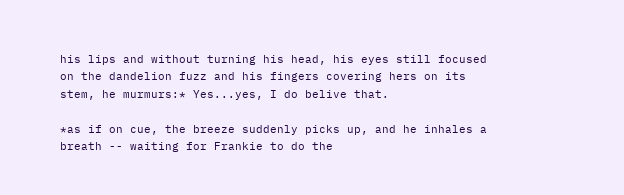his lips and without turning his head, his eyes still focused on the dandelion fuzz and his fingers covering hers on its stem, he murmurs:* Yes...yes, I do belive that.

*as if on cue, the breeze suddenly picks up, and he inhales a breath -- waiting for Frankie to do the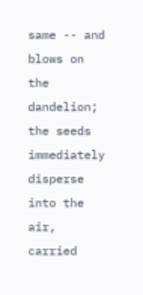same -- and blows on the dandelion; the seeds immediately disperse into the air, carried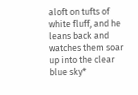aloft on tufts of white fluff, and he leans back and watches them soar up into the clear blue sky*